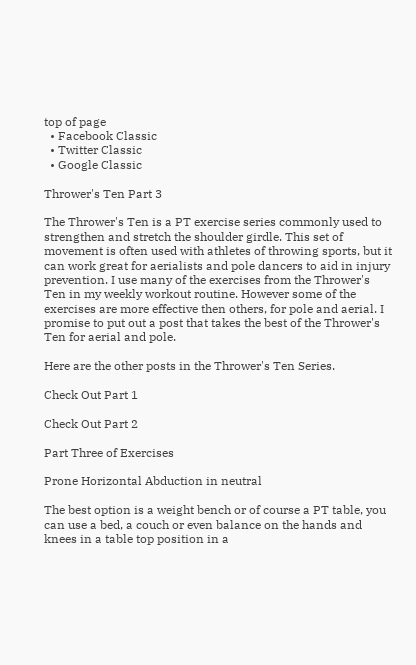top of page
  • Facebook Classic
  • Twitter Classic
  • Google Classic

Thrower's Ten Part 3

The Thrower's Ten is a PT exercise series commonly used to strengthen and stretch the shoulder girdle. This set of movement is often used with athletes of throwing sports, but it can work great for aerialists and pole dancers to aid in injury prevention. I use many of the exercises from the Thrower's Ten in my weekly workout routine. However some of the exercises are more effective then others, for pole and aerial. I promise to put out a post that takes the best of the Thrower's Ten for aerial and pole.

Here are the other posts in the Thrower's Ten Series.

Check Out Part 1

Check Out Part 2

Part Three of Exercises

Prone Horizontal Abduction in neutral

The best option is a weight bench or of course a PT table, you can use a bed, a couch or even balance on the hands and knees in a table top position in a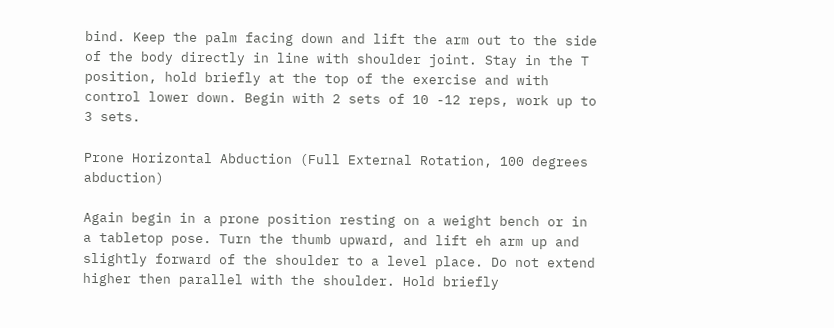bind. Keep the palm facing down and lift the arm out to the side of the body directly in line with shoulder joint. Stay in the T position, hold briefly at the top of the exercise and with control lower down. Begin with 2 sets of 10 -12 reps, work up to 3 sets.

Prone Horizontal Abduction (Full External Rotation, 100 degrees abduction)

Again begin in a prone position resting on a weight bench or in a tabletop pose. Turn the thumb upward, and lift eh arm up and slightly forward of the shoulder to a level place. Do not extend higher then parallel with the shoulder. Hold briefly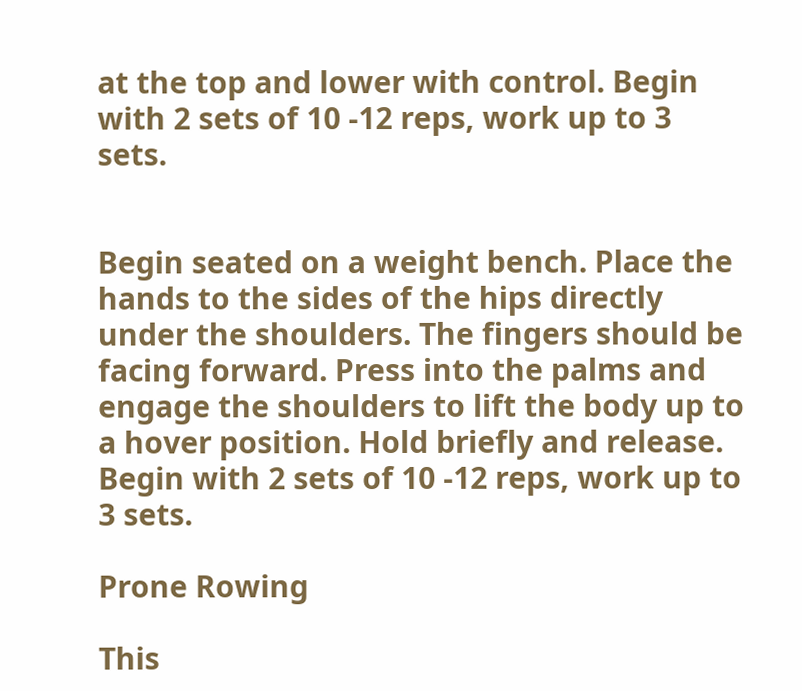at the top and lower with control. Begin with 2 sets of 10 -12 reps, work up to 3 sets.


Begin seated on a weight bench. Place the hands to the sides of the hips directly under the shoulders. The fingers should be facing forward. Press into the palms and engage the shoulders to lift the body up to a hover position. Hold briefly and release. Begin with 2 sets of 10 -12 reps, work up to 3 sets.

Prone Rowing

This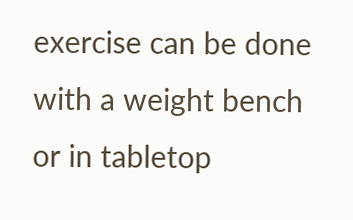exercise can be done with a weight bench or in tabletop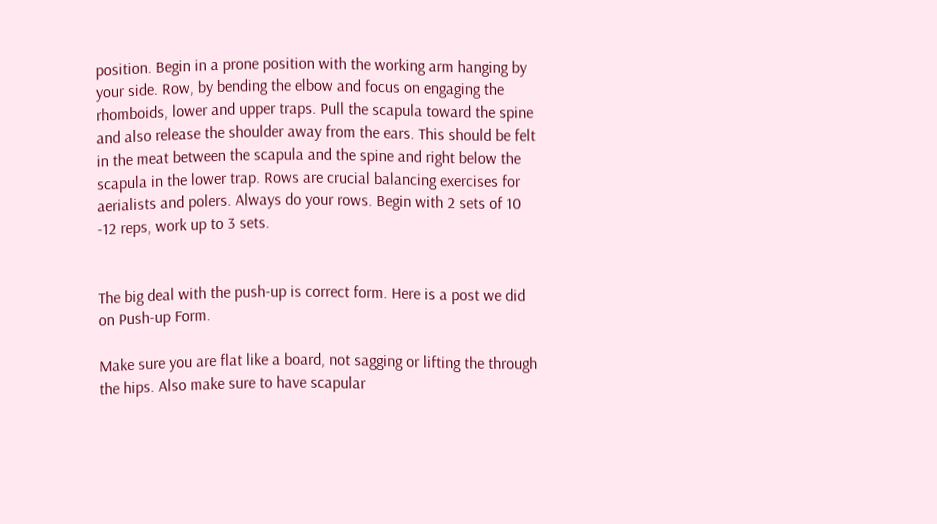position. Begin in a prone position with the working arm hanging by your side. Row, by bending the elbow and focus on engaging the rhomboids, lower and upper traps. Pull the scapula toward the spine and also release the shoulder away from the ears. This should be felt in the meat between the scapula and the spine and right below the scapula in the lower trap. Rows are crucial balancing exercises for aerialists and polers. Always do your rows. Begin with 2 sets of 10 -12 reps, work up to 3 sets.


The big deal with the push-up is correct form. Here is a post we did on Push-up Form.

Make sure you are flat like a board, not sagging or lifting the through the hips. Also make sure to have scapular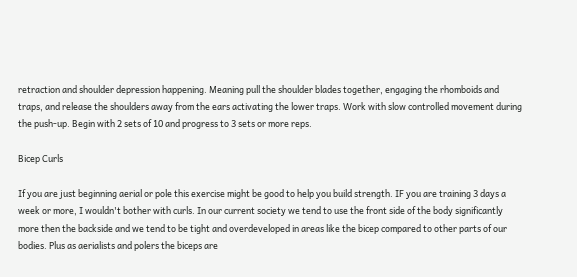retraction and shoulder depression happening. Meaning pull the shoulder blades together, engaging the rhomboids and traps, and release the shoulders away from the ears activating the lower traps. Work with slow controlled movement during the push-up. Begin with 2 sets of 10 and progress to 3 sets or more reps.

Bicep Curls

If you are just beginning aerial or pole this exercise might be good to help you build strength. IF you are training 3 days a week or more, I wouldn't bother with curls. In our current society we tend to use the front side of the body significantly more then the backside and we tend to be tight and overdeveloped in areas like the bicep compared to other parts of our bodies. Plus as aerialists and polers the biceps are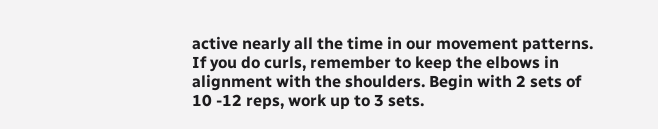active nearly all the time in our movement patterns. If you do curls, remember to keep the elbows in alignment with the shoulders. Begin with 2 sets of 10 -12 reps, work up to 3 sets.